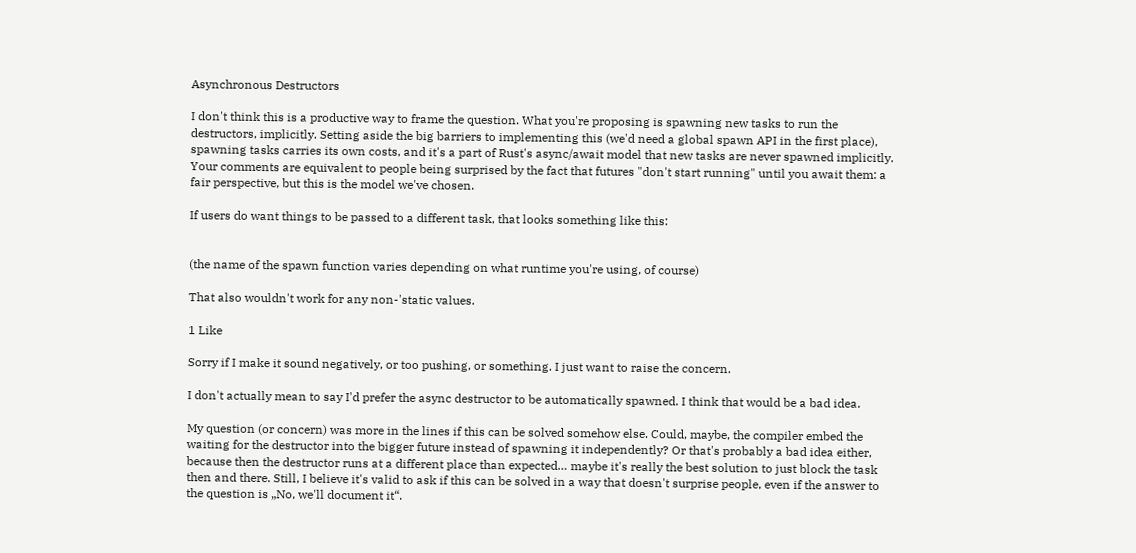Asynchronous Destructors

I don't think this is a productive way to frame the question. What you're proposing is spawning new tasks to run the destructors, implicitly. Setting aside the big barriers to implementing this (we'd need a global spawn API in the first place), spawning tasks carries its own costs, and it's a part of Rust's async/await model that new tasks are never spawned implicitly. Your comments are equivalent to people being surprised by the fact that futures "don't start running" until you await them: a fair perspective, but this is the model we've chosen.

If users do want things to be passed to a different task, that looks something like this:


(the name of the spawn function varies depending on what runtime you're using, of course)

That also wouldn't work for any non-'static values.

1 Like

Sorry if I make it sound negatively, or too pushing, or something. I just want to raise the concern.

I don't actually mean to say I'd prefer the async destructor to be automatically spawned. I think that would be a bad idea.

My question (or concern) was more in the lines if this can be solved somehow else. Could, maybe, the compiler embed the waiting for the destructor into the bigger future instead of spawning it independently? Or that's probably a bad idea either, because then the destructor runs at a different place than expected… maybe it's really the best solution to just block the task then and there. Still, I believe it's valid to ask if this can be solved in a way that doesn't surprise people, even if the answer to the question is „No, we'll document it“.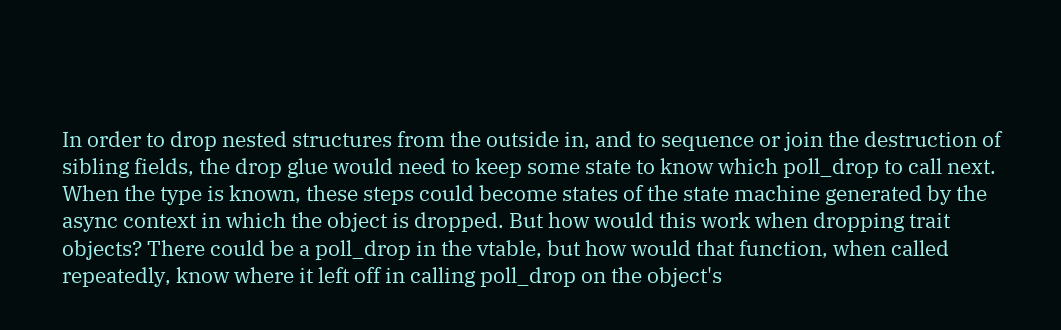In order to drop nested structures from the outside in, and to sequence or join the destruction of sibling fields, the drop glue would need to keep some state to know which poll_drop to call next. When the type is known, these steps could become states of the state machine generated by the async context in which the object is dropped. But how would this work when dropping trait objects? There could be a poll_drop in the vtable, but how would that function, when called repeatedly, know where it left off in calling poll_drop on the object's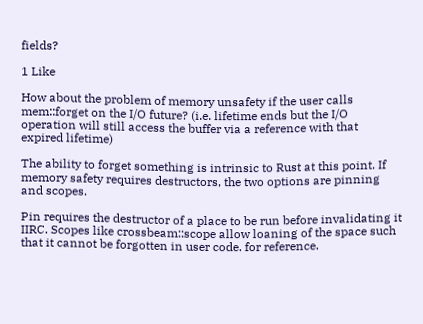fields?

1 Like

How about the problem of memory unsafety if the user calls mem::forget on the I/O future? (i.e. lifetime ends but the I/O operation will still access the buffer via a reference with that expired lifetime)

The ability to forget something is intrinsic to Rust at this point. If memory safety requires destructors, the two options are pinning and scopes.

Pin requires the destructor of a place to be run before invalidating it IIRC. Scopes like crossbeam::scope allow loaning of the space such that it cannot be forgotten in user code. for reference.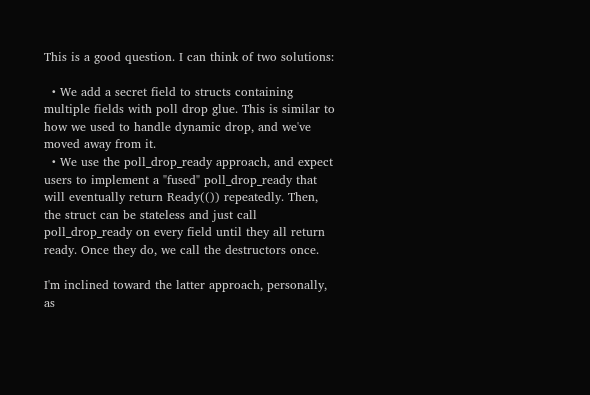This is a good question. I can think of two solutions:

  • We add a secret field to structs containing multiple fields with poll drop glue. This is similar to how we used to handle dynamic drop, and we've moved away from it.
  • We use the poll_drop_ready approach, and expect users to implement a "fused" poll_drop_ready that will eventually return Ready(()) repeatedly. Then, the struct can be stateless and just call poll_drop_ready on every field until they all return ready. Once they do, we call the destructors once.

I'm inclined toward the latter approach, personally, as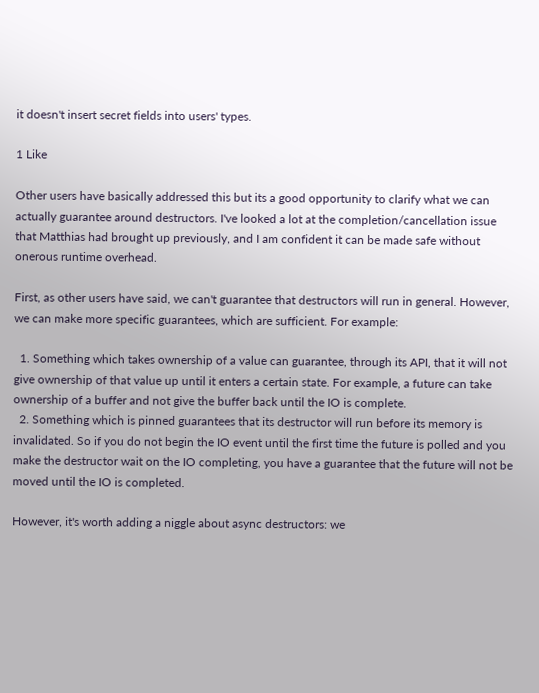it doesn't insert secret fields into users' types.

1 Like

Other users have basically addressed this but its a good opportunity to clarify what we can actually guarantee around destructors. I've looked a lot at the completion/cancellation issue that Matthias had brought up previously, and I am confident it can be made safe without onerous runtime overhead.

First, as other users have said, we can't guarantee that destructors will run in general. However, we can make more specific guarantees, which are sufficient. For example:

  1. Something which takes ownership of a value can guarantee, through its API, that it will not give ownership of that value up until it enters a certain state. For example, a future can take ownership of a buffer and not give the buffer back until the IO is complete.
  2. Something which is pinned guarantees that its destructor will run before its memory is invalidated. So if you do not begin the IO event until the first time the future is polled and you make the destructor wait on the IO completing, you have a guarantee that the future will not be moved until the IO is completed.

However, it's worth adding a niggle about async destructors: we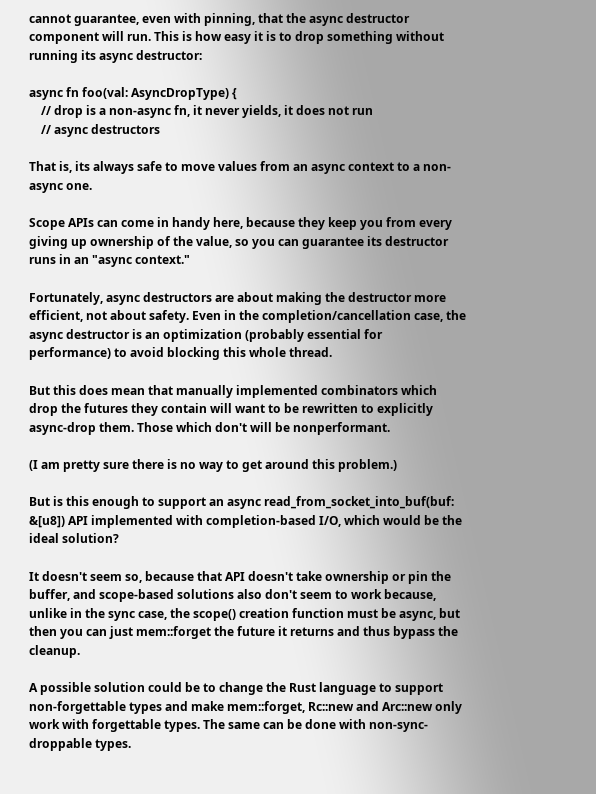cannot guarantee, even with pinning, that the async destructor component will run. This is how easy it is to drop something without running its async destructor:

async fn foo(val: AsyncDropType) {
    // drop is a non-async fn, it never yields, it does not run
    // async destructors

That is, its always safe to move values from an async context to a non-async one.

Scope APIs can come in handy here, because they keep you from every giving up ownership of the value, so you can guarantee its destructor runs in an "async context."

Fortunately, async destructors are about making the destructor more efficient, not about safety. Even in the completion/cancellation case, the async destructor is an optimization (probably essential for performance) to avoid blocking this whole thread.

But this does mean that manually implemented combinators which drop the futures they contain will want to be rewritten to explicitly async-drop them. Those which don't will be nonperformant.

(I am pretty sure there is no way to get around this problem.)

But is this enough to support an async read_from_socket_into_buf(buf: &[u8]) API implemented with completion-based I/O, which would be the ideal solution?

It doesn't seem so, because that API doesn't take ownership or pin the buffer, and scope-based solutions also don't seem to work because, unlike in the sync case, the scope() creation function must be async, but then you can just mem::forget the future it returns and thus bypass the cleanup.

A possible solution could be to change the Rust language to support non-forgettable types and make mem::forget, Rc::new and Arc::new only work with forgettable types. The same can be done with non-sync-droppable types.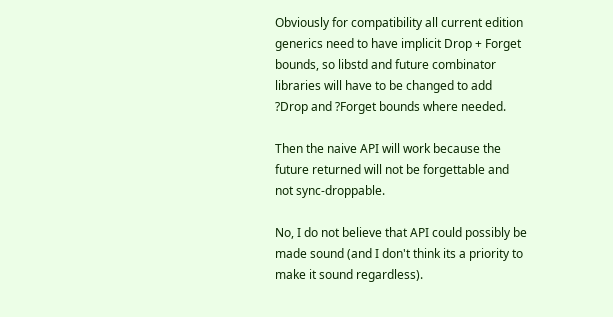Obviously for compatibility all current edition generics need to have implicit Drop + Forget bounds, so libstd and future combinator libraries will have to be changed to add ?Drop and ?Forget bounds where needed.

Then the naive API will work because the future returned will not be forgettable and not sync-droppable.

No, I do not believe that API could possibly be made sound (and I don't think its a priority to make it sound regardless).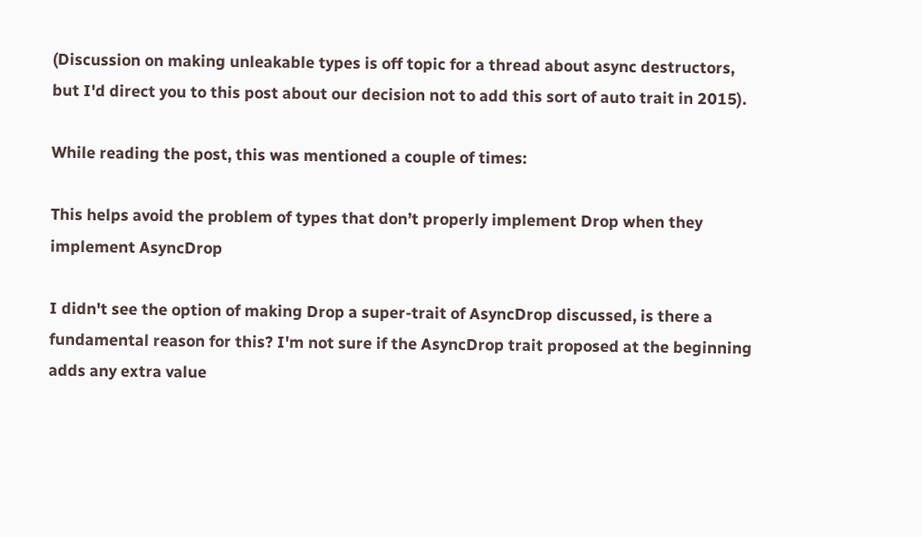(Discussion on making unleakable types is off topic for a thread about async destructors, but I'd direct you to this post about our decision not to add this sort of auto trait in 2015).

While reading the post, this was mentioned a couple of times:

This helps avoid the problem of types that don’t properly implement Drop when they implement AsyncDrop

I didn't see the option of making Drop a super-trait of AsyncDrop discussed, is there a fundamental reason for this? I'm not sure if the AsyncDrop trait proposed at the beginning adds any extra value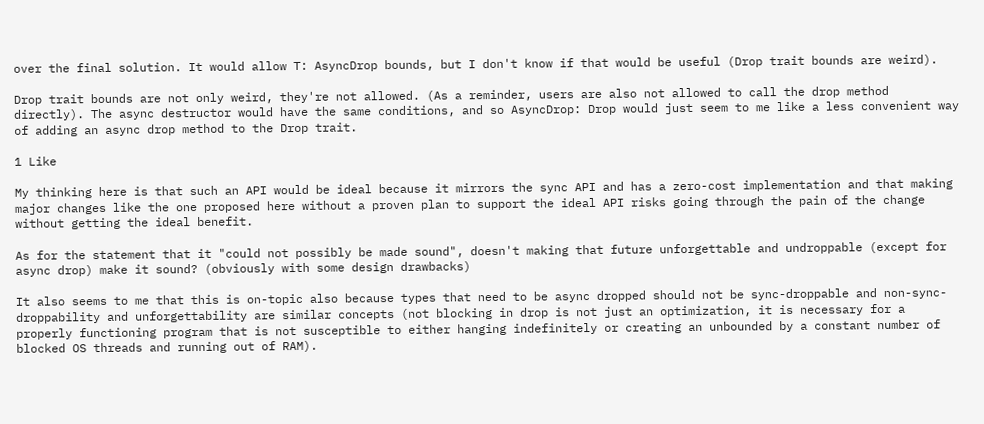over the final solution. It would allow T: AsyncDrop bounds, but I don't know if that would be useful (Drop trait bounds are weird).

Drop trait bounds are not only weird, they're not allowed. (As a reminder, users are also not allowed to call the drop method directly). The async destructor would have the same conditions, and so AsyncDrop: Drop would just seem to me like a less convenient way of adding an async drop method to the Drop trait.

1 Like

My thinking here is that such an API would be ideal because it mirrors the sync API and has a zero-cost implementation and that making major changes like the one proposed here without a proven plan to support the ideal API risks going through the pain of the change without getting the ideal benefit.

As for the statement that it "could not possibly be made sound", doesn't making that future unforgettable and undroppable (except for async drop) make it sound? (obviously with some design drawbacks)

It also seems to me that this is on-topic also because types that need to be async dropped should not be sync-droppable and non-sync-droppability and unforgettability are similar concepts (not blocking in drop is not just an optimization, it is necessary for a properly functioning program that is not susceptible to either hanging indefinitely or creating an unbounded by a constant number of blocked OS threads and running out of RAM).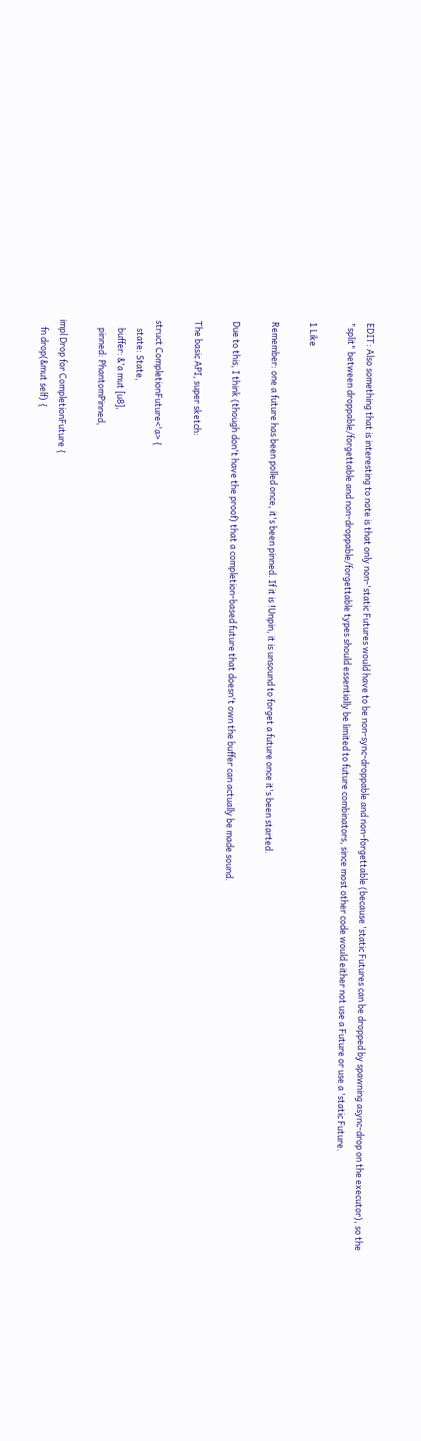EDIT: Also something that is interesting to note is that only non-'static Futures would have to be non-sync-droppable and non-forgettable (because 'static Futures can be dropped by spawning async-drop on the executor), so the "split" between droppable/forgettable and non-droppable/forgettable types should essentially be limited to future combinators, since most other code would either not use a Future or use a 'static Future.

1 Like

Remember: one a future has been polled once, it's been pinned. If it is !Unpin, it is unsound to forget a future once it's been started.

Due to this, I think (though don't have the proof) that a completion-based future that doesn't own the buffer can actually be made sound.

The basic API, super sketch:

struct CompletionFuture<'a> {
    state: State,
    buffer: &'a mut [u8],
    pinned: PhantomPinned,

impl Drop for CompletionFuture {
    fn drop(&mut self) {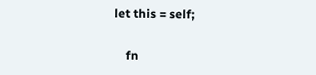let this = self;

    fn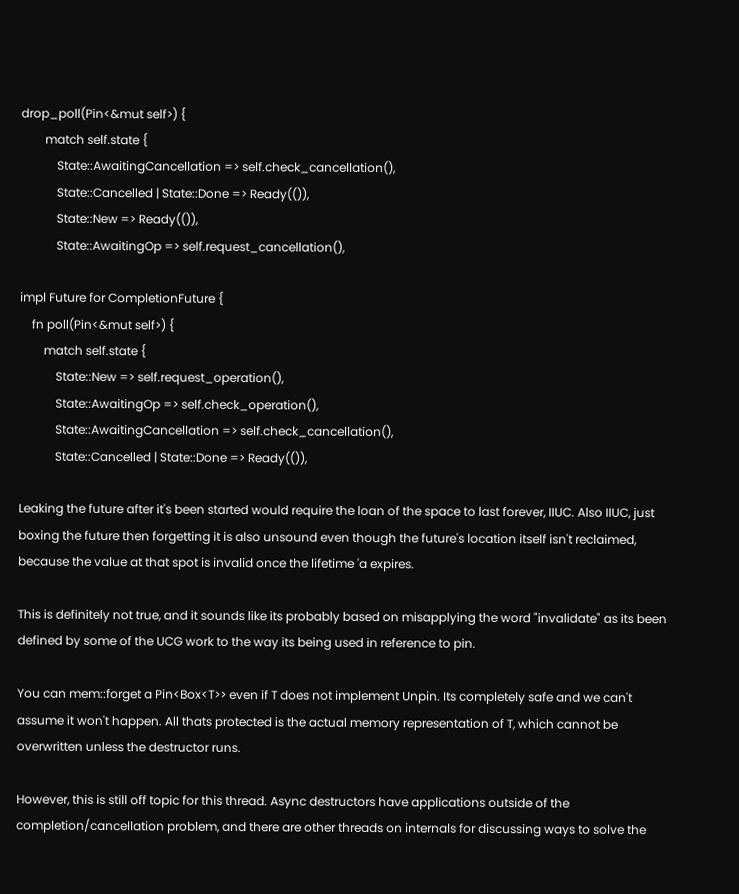drop_poll(Pin<&mut self>) {
        match self.state {
            State::AwaitingCancellation => self.check_cancellation(),
            State::Cancelled | State::Done => Ready(()),
            State::New => Ready(()),
            State::AwaitingOp => self.request_cancellation(),

impl Future for CompletionFuture {
    fn poll(Pin<&mut self>) {
        match self.state {
            State::New => self.request_operation(),
            State::AwaitingOp => self.check_operation(),
            State::AwaitingCancellation => self.check_cancellation(),
            State::Cancelled | State::Done => Ready(()),

Leaking the future after it's been started would require the loan of the space to last forever, IIUC. Also IIUC, just boxing the future then forgetting it is also unsound even though the future's location itself isn't reclaimed, because the value at that spot is invalid once the lifetime 'a expires.

This is definitely not true, and it sounds like its probably based on misapplying the word "invalidate" as its been defined by some of the UCG work to the way its being used in reference to pin.

You can mem::forget a Pin<Box<T>> even if T does not implement Unpin. Its completely safe and we can't assume it won't happen. All thats protected is the actual memory representation of T, which cannot be overwritten unless the destructor runs.

However, this is still off topic for this thread. Async destructors have applications outside of the completion/cancellation problem, and there are other threads on internals for discussing ways to solve the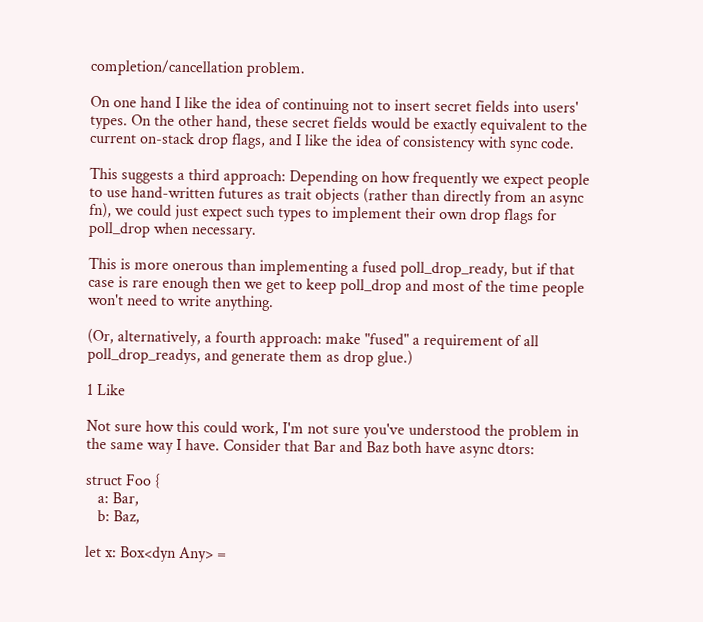completion/cancellation problem.

On one hand I like the idea of continuing not to insert secret fields into users' types. On the other hand, these secret fields would be exactly equivalent to the current on-stack drop flags, and I like the idea of consistency with sync code.

This suggests a third approach: Depending on how frequently we expect people to use hand-written futures as trait objects (rather than directly from an async fn), we could just expect such types to implement their own drop flags for poll_drop when necessary.

This is more onerous than implementing a fused poll_drop_ready, but if that case is rare enough then we get to keep poll_drop and most of the time people won't need to write anything.

(Or, alternatively, a fourth approach: make "fused" a requirement of all poll_drop_readys, and generate them as drop glue.)

1 Like

Not sure how this could work, I'm not sure you've understood the problem in the same way I have. Consider that Bar and Baz both have async dtors:

struct Foo {
   a: Bar,
   b: Baz,

let x: Box<dyn Any> =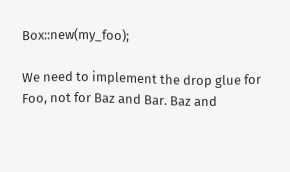Box::new(my_foo);

We need to implement the drop glue for Foo, not for Baz and Bar. Baz and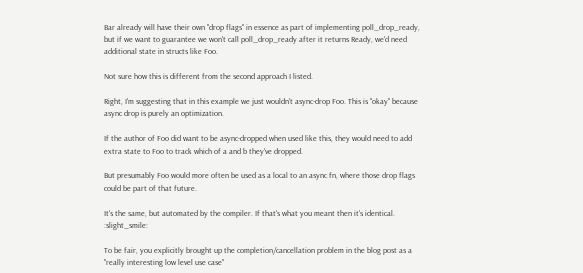Bar already will have their own "drop flags" in essence as part of implementing poll_drop_ready, but if we want to guarantee we won't call poll_drop_ready after it returns Ready, we'd need additional state in structs like Foo.

Not sure how this is different from the second approach I listed.

Right, I'm suggesting that in this example we just wouldn't async-drop Foo. This is "okay" because async drop is purely an optimization.

If the author of Foo did want to be async-dropped when used like this, they would need to add extra state to Foo to track which of a and b they've dropped.

But presumably Foo would more often be used as a local to an async fn, where those drop flags could be part of that future.

It's the same, but automated by the compiler. If that's what you meant then it's identical. :slight_smile:

To be fair, you explicitly brought up the completion/cancellation problem in the blog post as a "really interesting low level use case"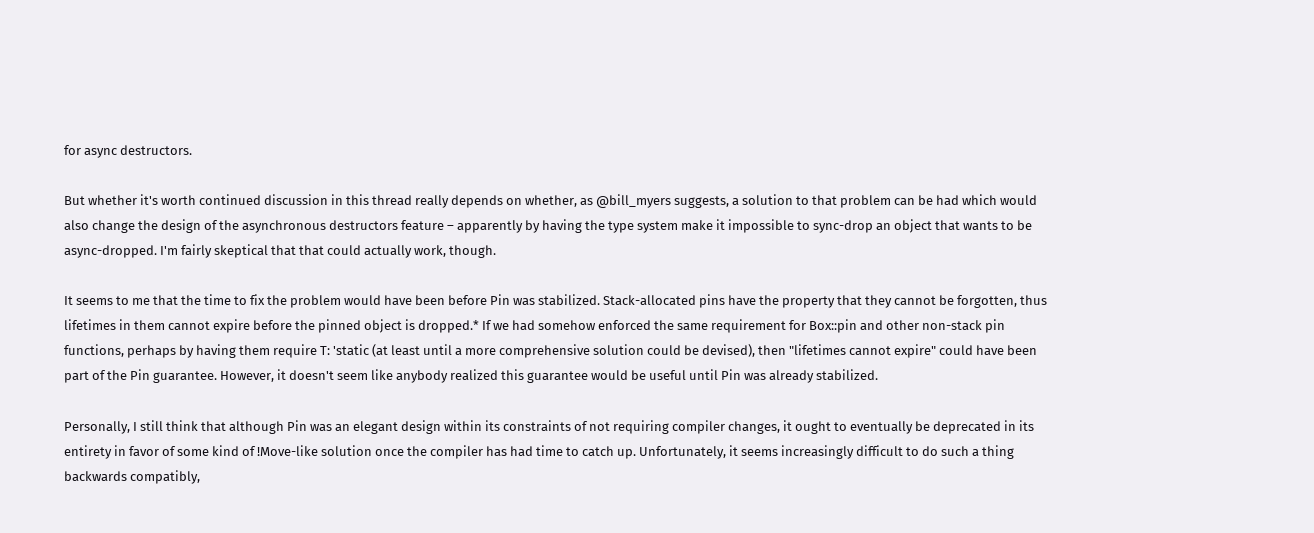for async destructors.

But whether it's worth continued discussion in this thread really depends on whether, as @bill_myers suggests, a solution to that problem can be had which would also change the design of the asynchronous destructors feature – apparently by having the type system make it impossible to sync-drop an object that wants to be async-dropped. I'm fairly skeptical that that could actually work, though.

It seems to me that the time to fix the problem would have been before Pin was stabilized. Stack-allocated pins have the property that they cannot be forgotten, thus lifetimes in them cannot expire before the pinned object is dropped.* If we had somehow enforced the same requirement for Box::pin and other non-stack pin functions, perhaps by having them require T: 'static (at least until a more comprehensive solution could be devised), then "lifetimes cannot expire" could have been part of the Pin guarantee. However, it doesn't seem like anybody realized this guarantee would be useful until Pin was already stabilized.

Personally, I still think that although Pin was an elegant design within its constraints of not requiring compiler changes, it ought to eventually be deprecated in its entirety in favor of some kind of !Move-like solution once the compiler has had time to catch up. Unfortunately, it seems increasingly difficult to do such a thing backwards compatibly,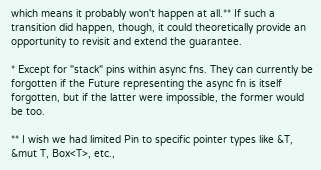which means it probably won't happen at all.** If such a transition did happen, though, it could theoretically provide an opportunity to revisit and extend the guarantee.

* Except for "stack" pins within async fns. They can currently be forgotten if the Future representing the async fn is itself forgotten, but if the latter were impossible, the former would be too.

** I wish we had limited Pin to specific pointer types like &T, &mut T, Box<T>, etc.,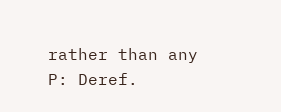rather than any P: Deref.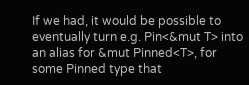If we had, it would be possible to eventually turn e.g. Pin<&mut T> into an alias for &mut Pinned<T>, for some Pinned type that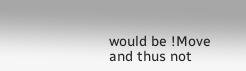would be !Move and thus not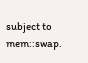subject to mem::swap.